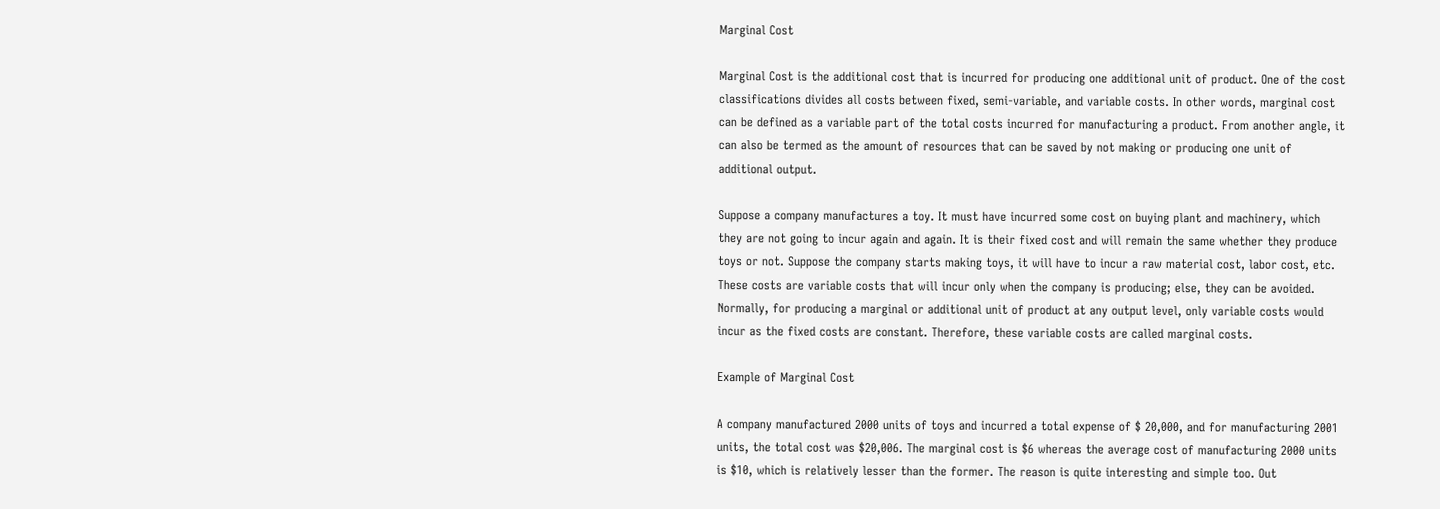Marginal Cost

Marginal Cost is the additional cost that is incurred for producing one additional unit of product. One of the cost classifications divides all costs between fixed, semi-variable, and variable costs. In other words, marginal cost can be defined as a variable part of the total costs incurred for manufacturing a product. From another angle, it can also be termed as the amount of resources that can be saved by not making or producing one unit of additional output.

Suppose a company manufactures a toy. It must have incurred some cost on buying plant and machinery, which they are not going to incur again and again. It is their fixed cost and will remain the same whether they produce toys or not. Suppose the company starts making toys, it will have to incur a raw material cost, labor cost, etc. These costs are variable costs that will incur only when the company is producing; else, they can be avoided. Normally, for producing a marginal or additional unit of product at any output level, only variable costs would incur as the fixed costs are constant. Therefore, these variable costs are called marginal costs.

Example of Marginal Cost

A company manufactured 2000 units of toys and incurred a total expense of $ 20,000, and for manufacturing 2001 units, the total cost was $20,006. The marginal cost is $6 whereas the average cost of manufacturing 2000 units is $10, which is relatively lesser than the former. The reason is quite interesting and simple too. Out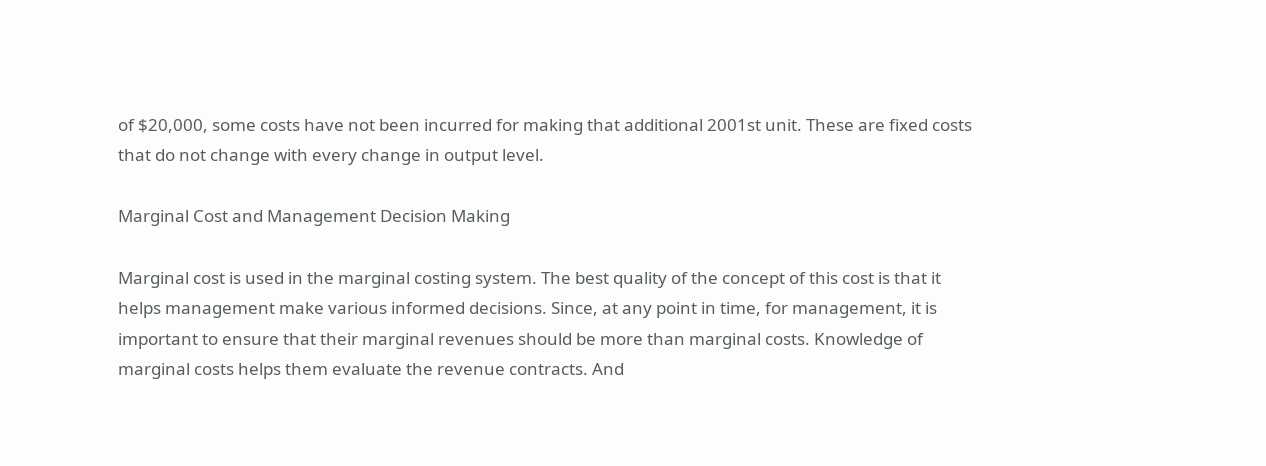of $20,000, some costs have not been incurred for making that additional 2001st unit. These are fixed costs that do not change with every change in output level.

Marginal Cost and Management Decision Making

Marginal cost is used in the marginal costing system. The best quality of the concept of this cost is that it helps management make various informed decisions. Since, at any point in time, for management, it is important to ensure that their marginal revenues should be more than marginal costs. Knowledge of marginal costs helps them evaluate the revenue contracts. And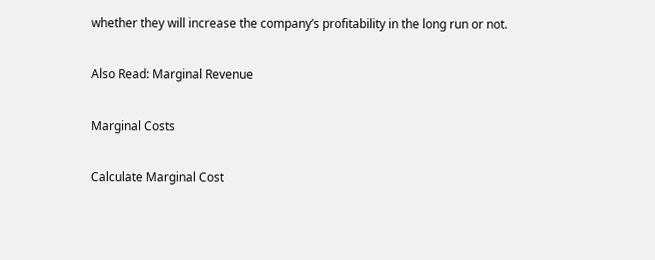whether they will increase the company’s profitability in the long run or not.

Also Read: Marginal Revenue

Marginal Costs

Calculate Marginal Cost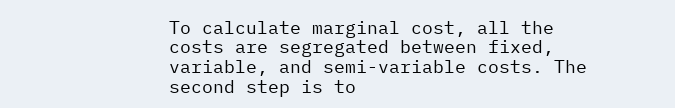To calculate marginal cost, all the costs are segregated between fixed, variable, and semi-variable costs. The second step is to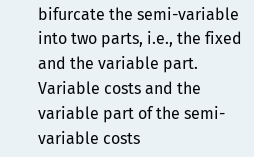bifurcate the semi-variable into two parts, i.e., the fixed and the variable part. Variable costs and the variable part of the semi-variable costs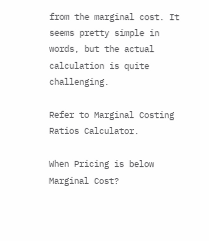from the marginal cost. It seems pretty simple in words, but the actual calculation is quite challenging.

Refer to Marginal Costing Ratios Calculator.

When Pricing is below Marginal Cost?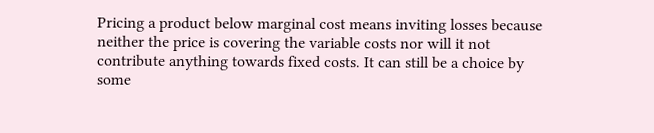Pricing a product below marginal cost means inviting losses because neither the price is covering the variable costs nor will it not contribute anything towards fixed costs. It can still be a choice by some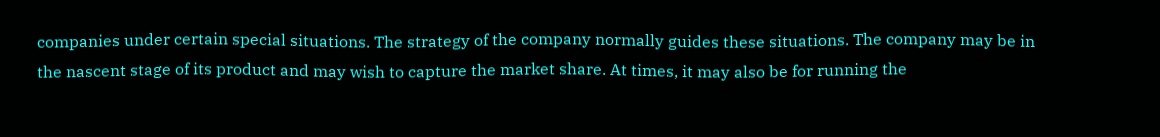companies under certain special situations. The strategy of the company normally guides these situations. The company may be in the nascent stage of its product and may wish to capture the market share. At times, it may also be for running the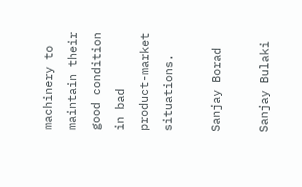machinery to maintain their good condition in bad product-market situations.

Sanjay Borad

Sanjay Bulaki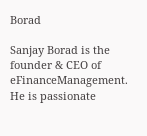Borad

Sanjay Borad is the founder & CEO of eFinanceManagement. He is passionate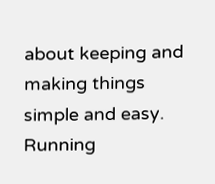about keeping and making things simple and easy. Running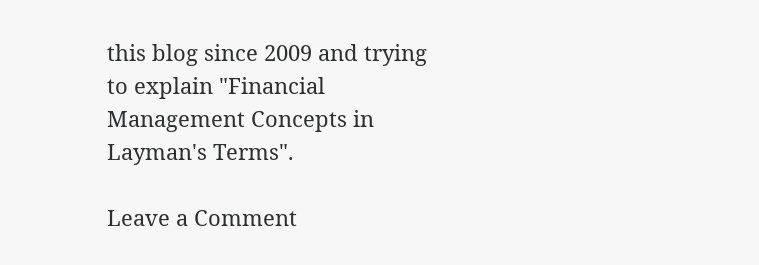this blog since 2009 and trying to explain "Financial Management Concepts in Layman's Terms".

Leave a Comment